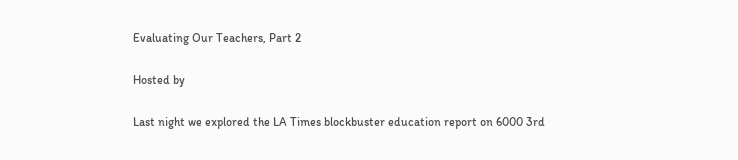Evaluating Our Teachers, Part 2

Hosted by

Last night we explored the LA Times blockbuster education report on 6000 3rd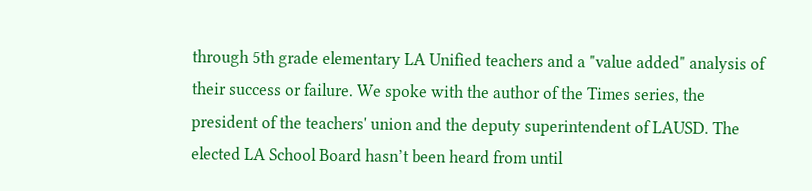through 5th grade elementary LA Unified teachers and a "value added" analysis of their success or failure. We spoke with the author of the Times series, the president of the teachers' union and the deputy superintendent of LAUSD. The elected LA School Board hasn’t been heard from until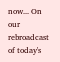now... On our rebroadcast of today's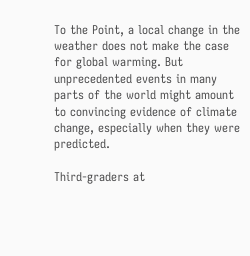To the Point, a local change in the weather does not make the case for global warming. But unprecedented events in many parts of the world might amount to convincing evidence of climate change, especially when they were predicted.

Third-graders at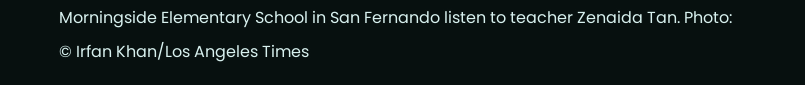Morningside Elementary School in San Fernando listen to teacher Zenaida Tan. Photo: © Irfan Khan/Los Angeles Times